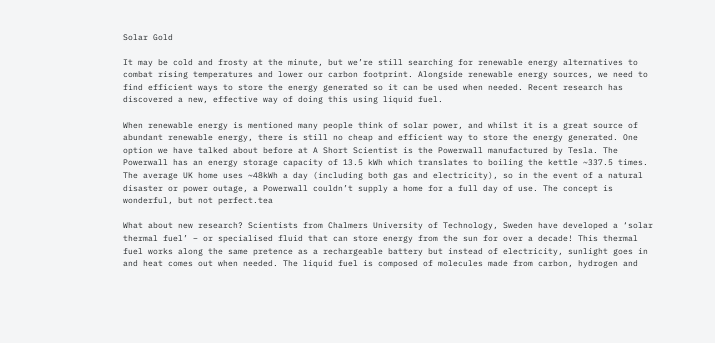Solar Gold

It may be cold and frosty at the minute, but we’re still searching for renewable energy alternatives to combat rising temperatures and lower our carbon footprint. Alongside renewable energy sources, we need to find efficient ways to store the energy generated so it can be used when needed. Recent research has discovered a new, effective way of doing this using liquid fuel.

When renewable energy is mentioned many people think of solar power, and whilst it is a great source of abundant renewable energy, there is still no cheap and efficient way to store the energy generated. One option we have talked about before at A Short Scientist is the Powerwall manufactured by Tesla. The Powerwall has an energy storage capacity of 13.5 kWh which translates to boiling the kettle ~337.5 times. The average UK home uses ~48kWh a day (including both gas and electricity), so in the event of a natural disaster or power outage, a Powerwall couldn’t supply a home for a full day of use. The concept is wonderful, but not perfect.tea

What about new research? Scientists from Chalmers University of Technology, Sweden have developed a ‘solar thermal fuel’ – or specialised fluid that can store energy from the sun for over a decade! This thermal fuel works along the same pretence as a rechargeable battery but instead of electricity, sunlight goes in and heat comes out when needed. The liquid fuel is composed of molecules made from carbon, hydrogen and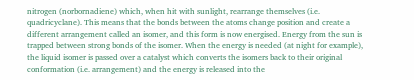nitrogen (norbornadiene) which, when hit with sunlight, rearrange themselves (i.e. quadricyclane). This means that the bonds between the atoms change position and create a different arrangement called an isomer, and this form is now energised. Energy from the sun is trapped between strong bonds of the isomer. When the energy is needed (at night for example), the liquid isomer is passed over a catalyst which converts the isomers back to their original conformation (i.e. arrangement) and the energy is released into the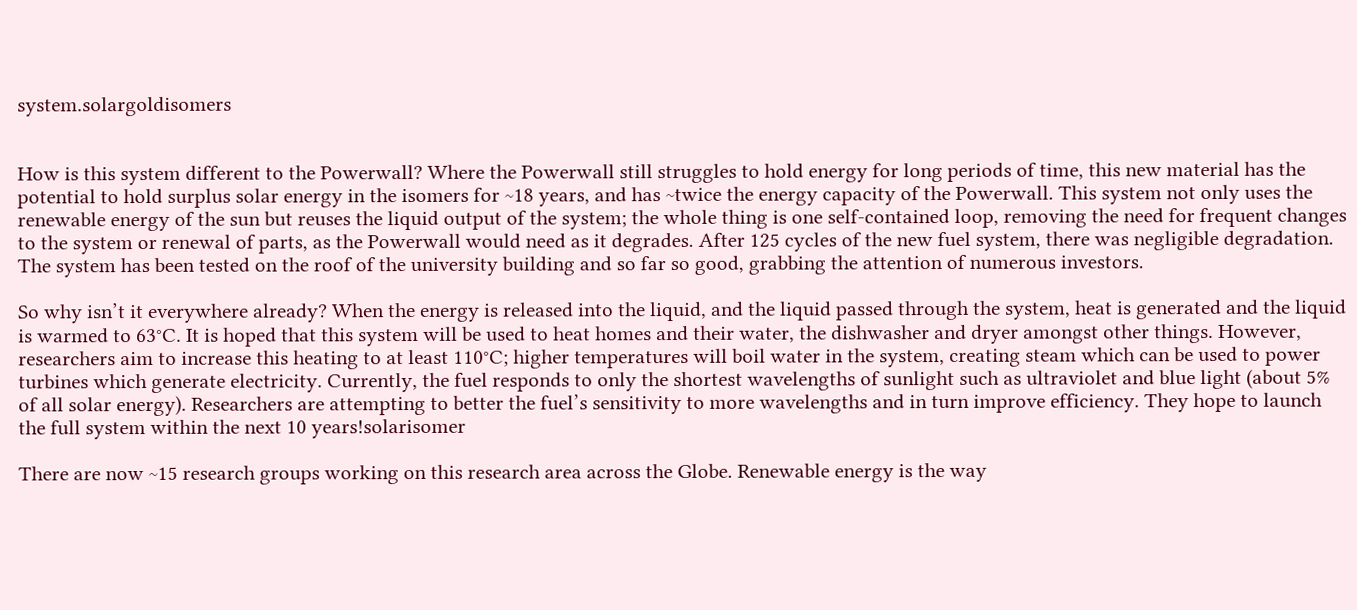system.solargoldisomers


How is this system different to the Powerwall? Where the Powerwall still struggles to hold energy for long periods of time, this new material has the potential to hold surplus solar energy in the isomers for ~18 years, and has ~twice the energy capacity of the Powerwall. This system not only uses the renewable energy of the sun but reuses the liquid output of the system; the whole thing is one self-contained loop, removing the need for frequent changes to the system or renewal of parts, as the Powerwall would need as it degrades. After 125 cycles of the new fuel system, there was negligible degradation. The system has been tested on the roof of the university building and so far so good, grabbing the attention of numerous investors.

So why isn’t it everywhere already? When the energy is released into the liquid, and the liquid passed through the system, heat is generated and the liquid is warmed to 63°C. It is hoped that this system will be used to heat homes and their water, the dishwasher and dryer amongst other things. However, researchers aim to increase this heating to at least 110°C; higher temperatures will boil water in the system, creating steam which can be used to power turbines which generate electricity. Currently, the fuel responds to only the shortest wavelengths of sunlight such as ultraviolet and blue light (about 5% of all solar energy). Researchers are attempting to better the fuel’s sensitivity to more wavelengths and in turn improve efficiency. They hope to launch the full system within the next 10 years!solarisomer

There are now ~15 research groups working on this research area across the Globe. Renewable energy is the way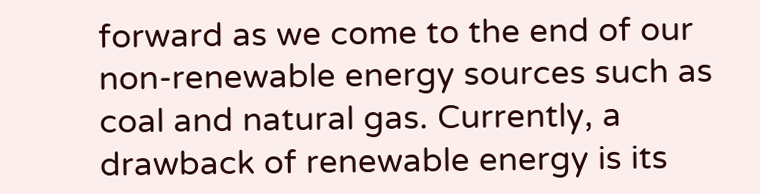forward as we come to the end of our non-renewable energy sources such as coal and natural gas. Currently, a drawback of renewable energy is its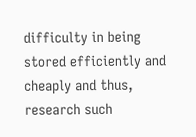difficulty in being stored efficiently and cheaply and thus, research such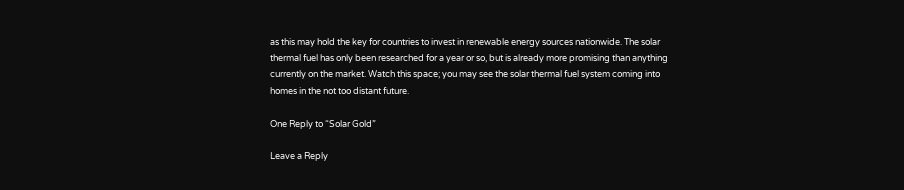as this may hold the key for countries to invest in renewable energy sources nationwide. The solar thermal fuel has only been researched for a year or so, but is already more promising than anything currently on the market. Watch this space; you may see the solar thermal fuel system coming into homes in the not too distant future.

One Reply to “Solar Gold”

Leave a Reply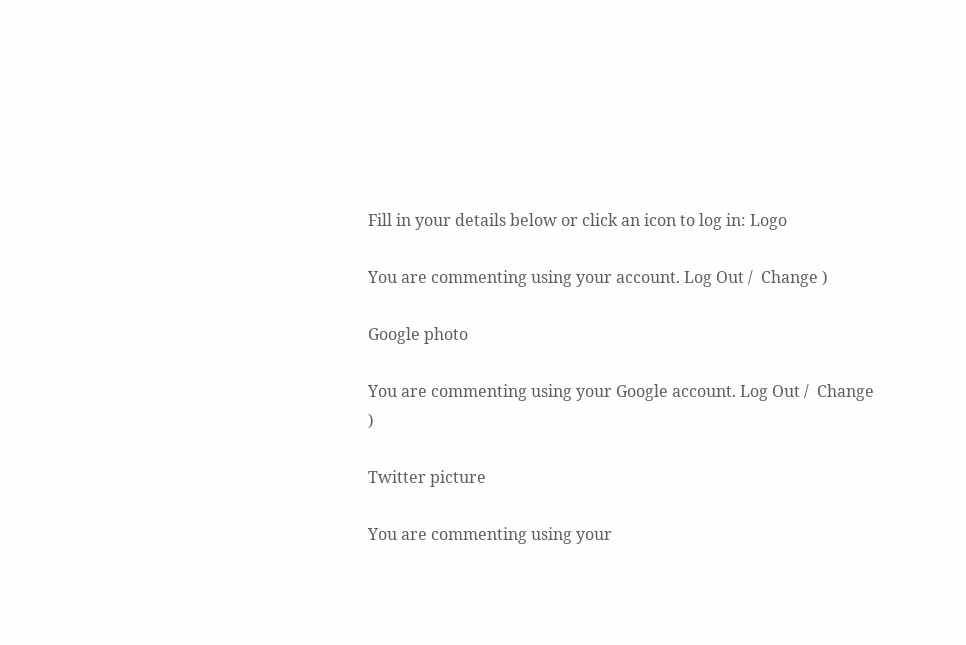Fill in your details below or click an icon to log in: Logo

You are commenting using your account. Log Out /  Change )

Google photo

You are commenting using your Google account. Log Out /  Change )

Twitter picture

You are commenting using your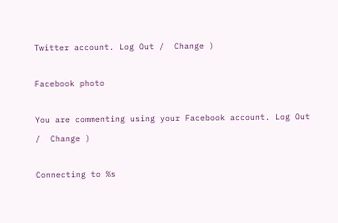Twitter account. Log Out /  Change )

Facebook photo

You are commenting using your Facebook account. Log Out /  Change )

Connecting to %s